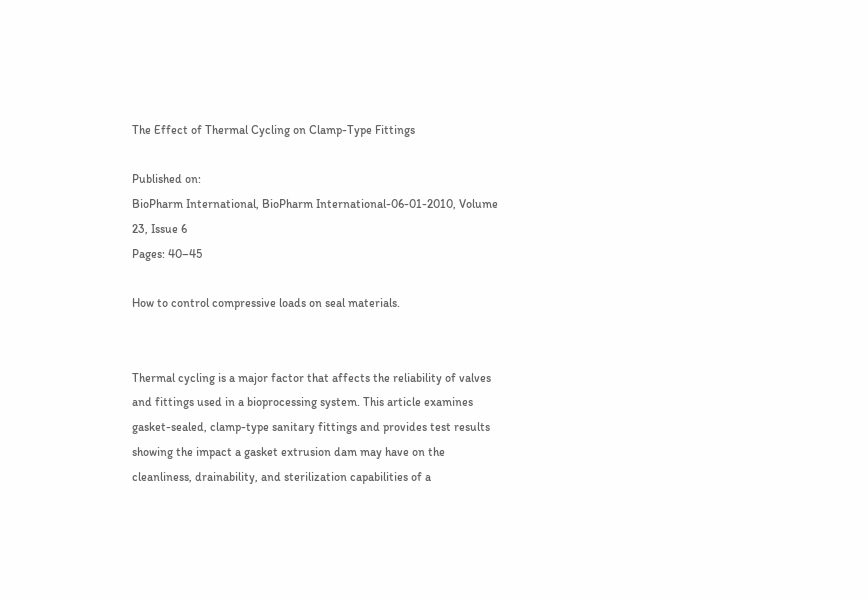The Effect of Thermal Cycling on Clamp-Type Fittings

Published on:
BioPharm International, BioPharm International-06-01-2010, Volume 23, Issue 6
Pages: 40–45

How to control compressive loads on seal materials.


Thermal cycling is a major factor that affects the reliability of valves and fittings used in a bioprocessing system. This article examines gasket-sealed, clamp-type sanitary fittings and provides test results showing the impact a gasket extrusion dam may have on the cleanliness, drainability, and sterilization capabilities of a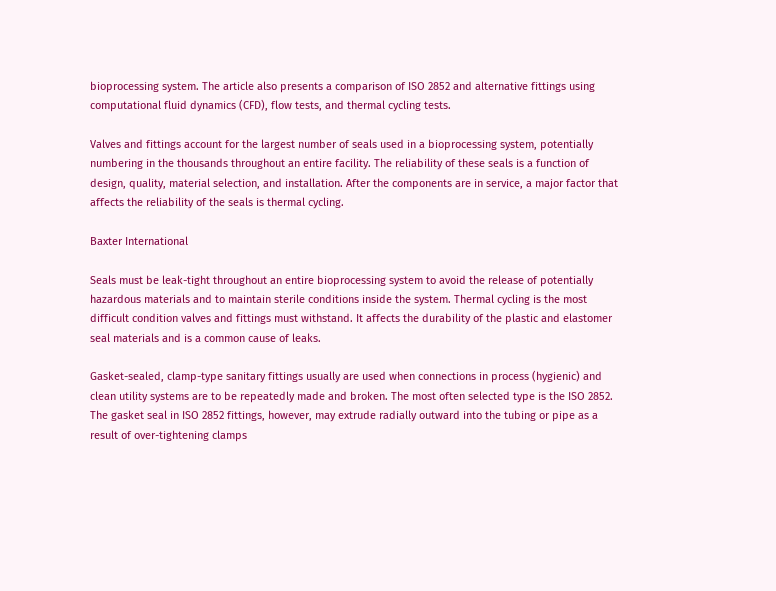bioprocessing system. The article also presents a comparison of ISO 2852 and alternative fittings using computational fluid dynamics (CFD), flow tests, and thermal cycling tests.

Valves and fittings account for the largest number of seals used in a bioprocessing system, potentially numbering in the thousands throughout an entire facility. The reliability of these seals is a function of design, quality, material selection, and installation. After the components are in service, a major factor that affects the reliability of the seals is thermal cycling.

Baxter International

Seals must be leak-tight throughout an entire bioprocessing system to avoid the release of potentially hazardous materials and to maintain sterile conditions inside the system. Thermal cycling is the most difficult condition valves and fittings must withstand. It affects the durability of the plastic and elastomer seal materials and is a common cause of leaks.

Gasket-sealed, clamp-type sanitary fittings usually are used when connections in process (hygienic) and clean utility systems are to be repeatedly made and broken. The most often selected type is the ISO 2852. The gasket seal in ISO 2852 fittings, however, may extrude radially outward into the tubing or pipe as a result of over-tightening clamps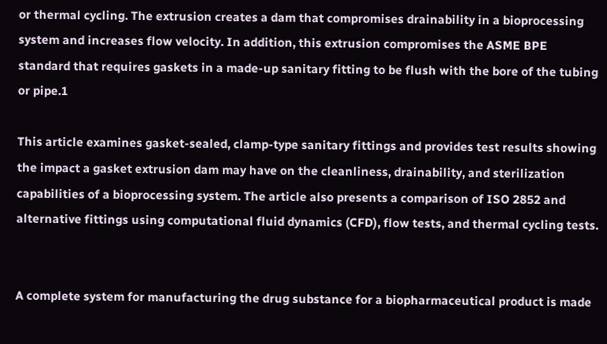or thermal cycling. The extrusion creates a dam that compromises drainability in a bioprocessing system and increases flow velocity. In addition, this extrusion compromises the ASME BPE standard that requires gaskets in a made-up sanitary fitting to be flush with the bore of the tubing or pipe.1

This article examines gasket-sealed, clamp-type sanitary fittings and provides test results showing the impact a gasket extrusion dam may have on the cleanliness, drainability, and sterilization capabilities of a bioprocessing system. The article also presents a comparison of ISO 2852 and alternative fittings using computational fluid dynamics (CFD), flow tests, and thermal cycling tests.


A complete system for manufacturing the drug substance for a biopharmaceutical product is made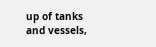up of tanks and vessels,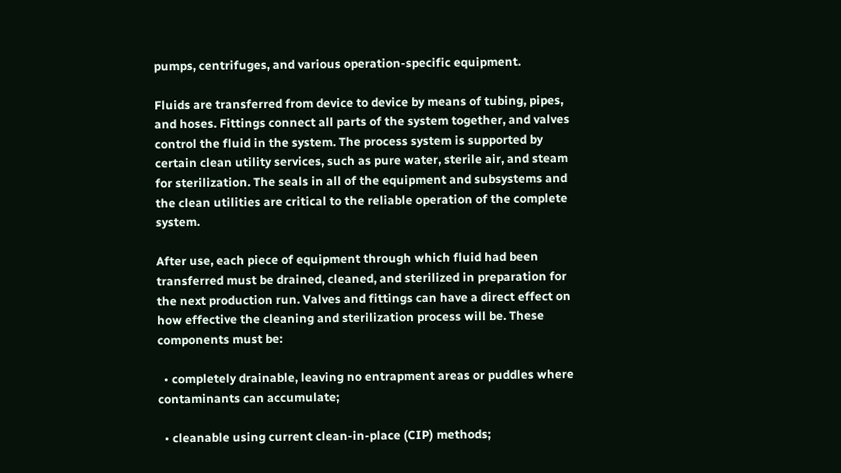pumps, centrifuges, and various operation-specific equipment.

Fluids are transferred from device to device by means of tubing, pipes, and hoses. Fittings connect all parts of the system together, and valves control the fluid in the system. The process system is supported by certain clean utility services, such as pure water, sterile air, and steam for sterilization. The seals in all of the equipment and subsystems and the clean utilities are critical to the reliable operation of the complete system.

After use, each piece of equipment through which fluid had been transferred must be drained, cleaned, and sterilized in preparation for the next production run. Valves and fittings can have a direct effect on how effective the cleaning and sterilization process will be. These components must be:

  • completely drainable, leaving no entrapment areas or puddles where contaminants can accumulate;

  • cleanable using current clean-in-place (CIP) methods;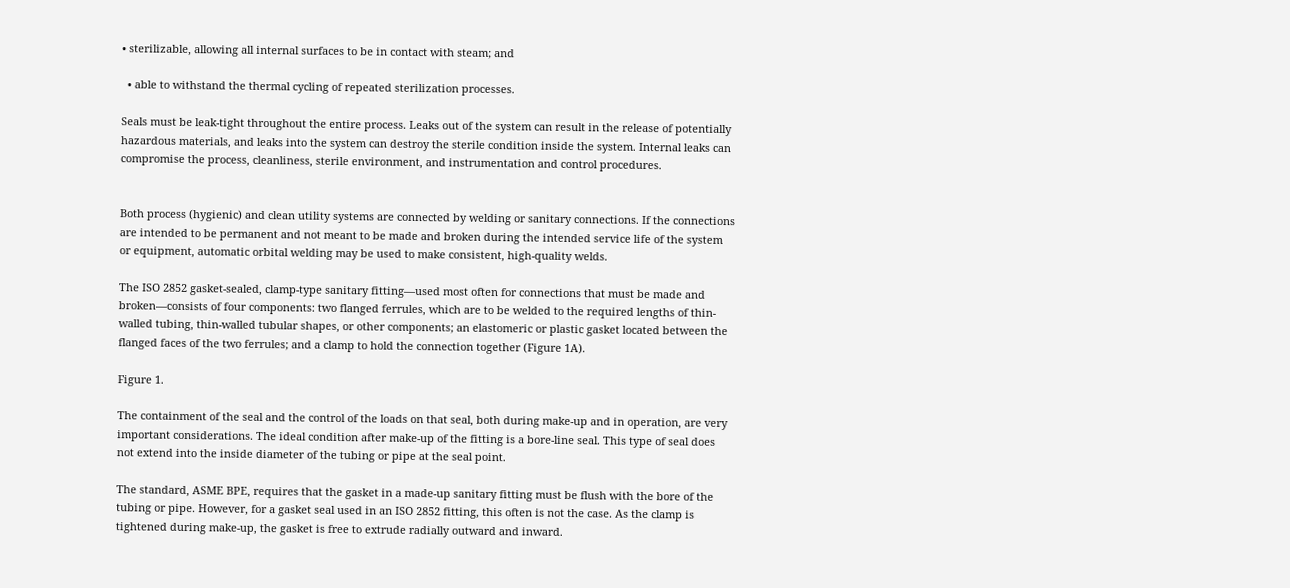• sterilizable, allowing all internal surfaces to be in contact with steam; and

  • able to withstand the thermal cycling of repeated sterilization processes.

Seals must be leak-tight throughout the entire process. Leaks out of the system can result in the release of potentially hazardous materials, and leaks into the system can destroy the sterile condition inside the system. Internal leaks can compromise the process, cleanliness, sterile environment, and instrumentation and control procedures.


Both process (hygienic) and clean utility systems are connected by welding or sanitary connections. If the connections are intended to be permanent and not meant to be made and broken during the intended service life of the system or equipment, automatic orbital welding may be used to make consistent, high-quality welds.

The ISO 2852 gasket-sealed, clamp-type sanitary fitting—used most often for connections that must be made and broken—consists of four components: two flanged ferrules, which are to be welded to the required lengths of thin-walled tubing, thin-walled tubular shapes, or other components; an elastomeric or plastic gasket located between the flanged faces of the two ferrules; and a clamp to hold the connection together (Figure 1A).

Figure 1.

The containment of the seal and the control of the loads on that seal, both during make-up and in operation, are very important considerations. The ideal condition after make-up of the fitting is a bore-line seal. This type of seal does not extend into the inside diameter of the tubing or pipe at the seal point.

The standard, ASME BPE, requires that the gasket in a made-up sanitary fitting must be flush with the bore of the tubing or pipe. However, for a gasket seal used in an ISO 2852 fitting, this often is not the case. As the clamp is tightened during make-up, the gasket is free to extrude radially outward and inward.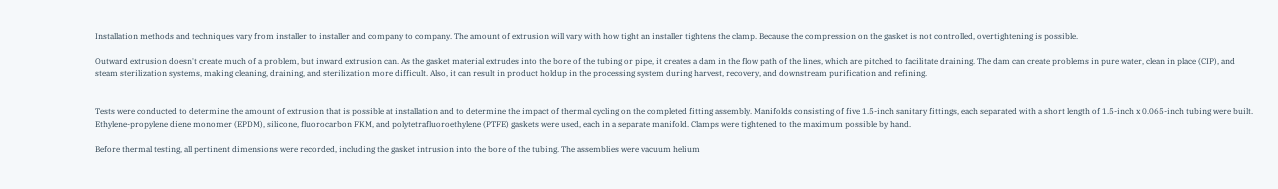Installation methods and techniques vary from installer to installer and company to company. The amount of extrusion will vary with how tight an installer tightens the clamp. Because the compression on the gasket is not controlled, overtightening is possible.

Outward extrusion doesn't create much of a problem, but inward extrusion can. As the gasket material extrudes into the bore of the tubing or pipe, it creates a dam in the flow path of the lines, which are pitched to facilitate draining. The dam can create problems in pure water, clean in place (CIP), and steam sterilization systems, making cleaning, draining, and sterilization more difficult. Also, it can result in product holdup in the processing system during harvest, recovery, and downstream purification and refining.


Tests were conducted to determine the amount of extrusion that is possible at installation and to determine the impact of thermal cycling on the completed fitting assembly. Manifolds consisting of five 1.5-inch sanitary fittings, each separated with a short length of 1.5-inch x 0.065-inch tubing were built. Ethylene-propylene diene monomer (EPDM), silicone, fluorocarbon FKM, and polytetrafluoroethylene (PTFE) gaskets were used, each in a separate manifold. Clamps were tightened to the maximum possible by hand.

Before thermal testing, all pertinent dimensions were recorded, including the gasket intrusion into the bore of the tubing. The assemblies were vacuum helium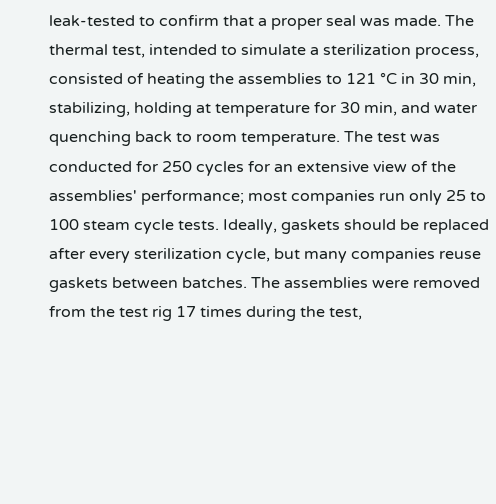leak-tested to confirm that a proper seal was made. The thermal test, intended to simulate a sterilization process, consisted of heating the assemblies to 121 °C in 30 min, stabilizing, holding at temperature for 30 min, and water quenching back to room temperature. The test was conducted for 250 cycles for an extensive view of the assemblies' performance; most companies run only 25 to 100 steam cycle tests. Ideally, gaskets should be replaced after every sterilization cycle, but many companies reuse gaskets between batches. The assemblies were removed from the test rig 17 times during the test,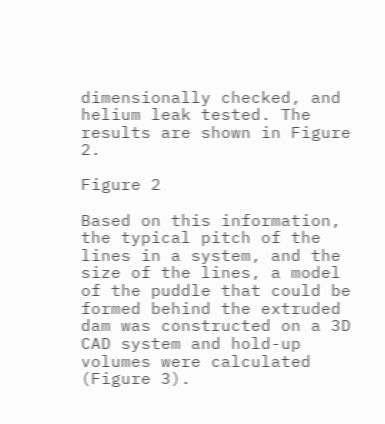dimensionally checked, and helium leak tested. The results are shown in Figure 2.

Figure 2

Based on this information, the typical pitch of the lines in a system, and the size of the lines, a model of the puddle that could be formed behind the extruded dam was constructed on a 3D CAD system and hold-up volumes were calculated (Figure 3).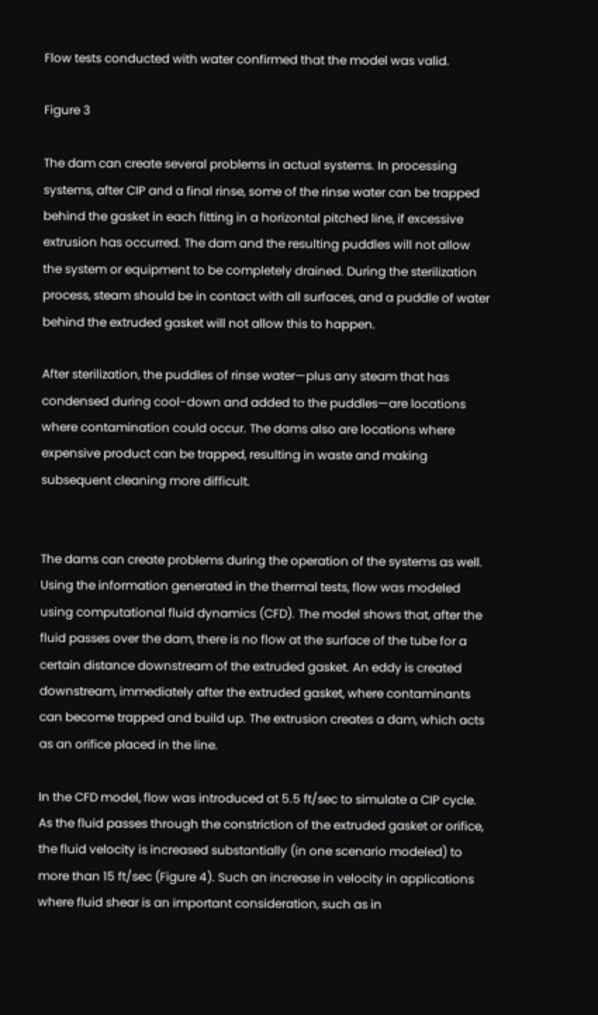Flow tests conducted with water confirmed that the model was valid.

Figure 3

The dam can create several problems in actual systems. In processing systems, after CIP and a final rinse, some of the rinse water can be trapped behind the gasket in each fitting in a horizontal pitched line, if excessive extrusion has occurred. The dam and the resulting puddles will not allow the system or equipment to be completely drained. During the sterilization process, steam should be in contact with all surfaces, and a puddle of water behind the extruded gasket will not allow this to happen.

After sterilization, the puddles of rinse water—plus any steam that has condensed during cool-down and added to the puddles—are locations where contamination could occur. The dams also are locations where expensive product can be trapped, resulting in waste and making subsequent cleaning more difficult.


The dams can create problems during the operation of the systems as well. Using the information generated in the thermal tests, flow was modeled using computational fluid dynamics (CFD). The model shows that, after the fluid passes over the dam, there is no flow at the surface of the tube for a certain distance downstream of the extruded gasket. An eddy is created downstream, immediately after the extruded gasket, where contaminants can become trapped and build up. The extrusion creates a dam, which acts as an orifice placed in the line.

In the CFD model, flow was introduced at 5.5 ft/sec to simulate a CIP cycle. As the fluid passes through the constriction of the extruded gasket or orifice, the fluid velocity is increased substantially (in one scenario modeled) to more than 15 ft/sec (Figure 4). Such an increase in velocity in applications where fluid shear is an important consideration, such as in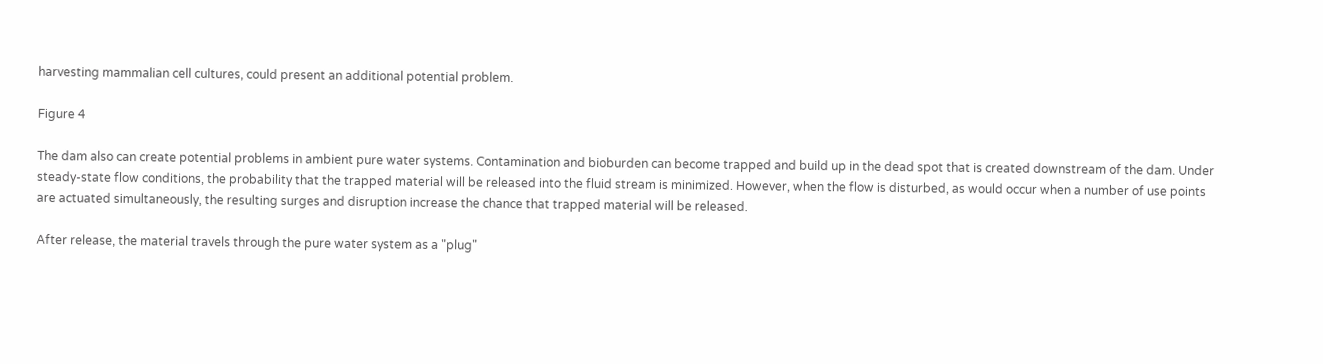harvesting mammalian cell cultures, could present an additional potential problem.

Figure 4

The dam also can create potential problems in ambient pure water systems. Contamination and bioburden can become trapped and build up in the dead spot that is created downstream of the dam. Under steady-state flow conditions, the probability that the trapped material will be released into the fluid stream is minimized. However, when the flow is disturbed, as would occur when a number of use points are actuated simultaneously, the resulting surges and disruption increase the chance that trapped material will be released.

After release, the material travels through the pure water system as a "plug"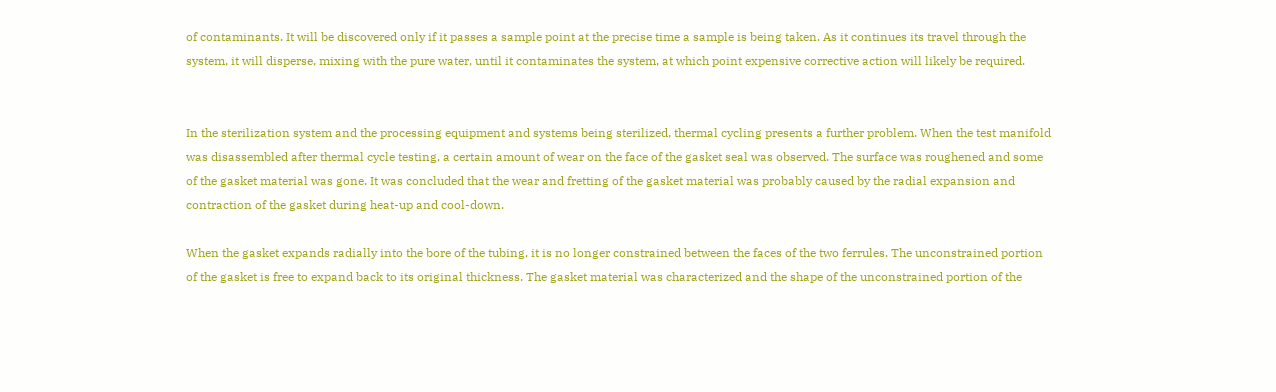of contaminants. It will be discovered only if it passes a sample point at the precise time a sample is being taken. As it continues its travel through the system, it will disperse, mixing with the pure water, until it contaminates the system, at which point expensive corrective action will likely be required.


In the sterilization system and the processing equipment and systems being sterilized, thermal cycling presents a further problem. When the test manifold was disassembled after thermal cycle testing, a certain amount of wear on the face of the gasket seal was observed. The surface was roughened and some of the gasket material was gone. It was concluded that the wear and fretting of the gasket material was probably caused by the radial expansion and contraction of the gasket during heat-up and cool-down.

When the gasket expands radially into the bore of the tubing, it is no longer constrained between the faces of the two ferrules. The unconstrained portion of the gasket is free to expand back to its original thickness. The gasket material was characterized and the shape of the unconstrained portion of the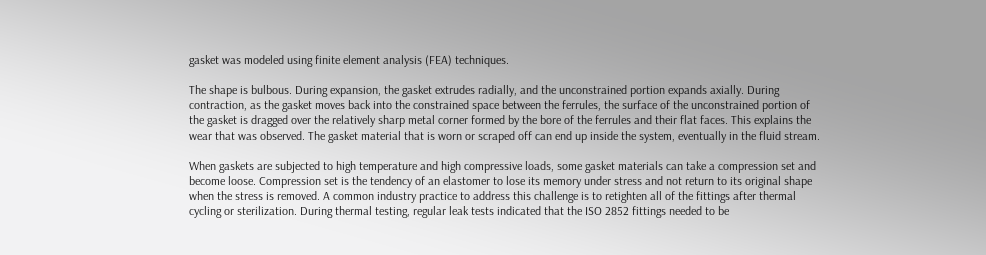gasket was modeled using finite element analysis (FEA) techniques.

The shape is bulbous. During expansion, the gasket extrudes radially, and the unconstrained portion expands axially. During contraction, as the gasket moves back into the constrained space between the ferrules, the surface of the unconstrained portion of the gasket is dragged over the relatively sharp metal corner formed by the bore of the ferrules and their flat faces. This explains the wear that was observed. The gasket material that is worn or scraped off can end up inside the system, eventually in the fluid stream.

When gaskets are subjected to high temperature and high compressive loads, some gasket materials can take a compression set and become loose. Compression set is the tendency of an elastomer to lose its memory under stress and not return to its original shape when the stress is removed. A common industry practice to address this challenge is to retighten all of the fittings after thermal cycling or sterilization. During thermal testing, regular leak tests indicated that the ISO 2852 fittings needed to be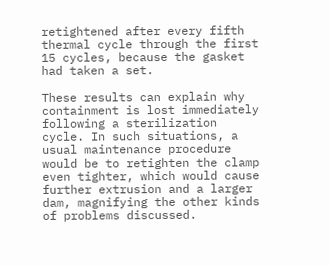retightened after every fifth thermal cycle through the first 15 cycles, because the gasket had taken a set.

These results can explain why containment is lost immediately following a sterilization cycle. In such situations, a usual maintenance procedure would be to retighten the clamp even tighter, which would cause further extrusion and a larger dam, magnifying the other kinds of problems discussed.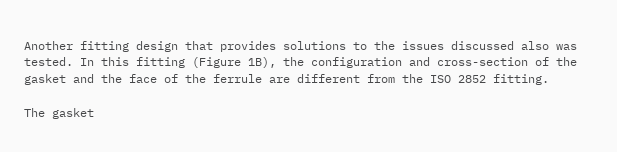Another fitting design that provides solutions to the issues discussed also was tested. In this fitting (Figure 1B), the configuration and cross-section of the gasket and the face of the ferrule are different from the ISO 2852 fitting.

The gasket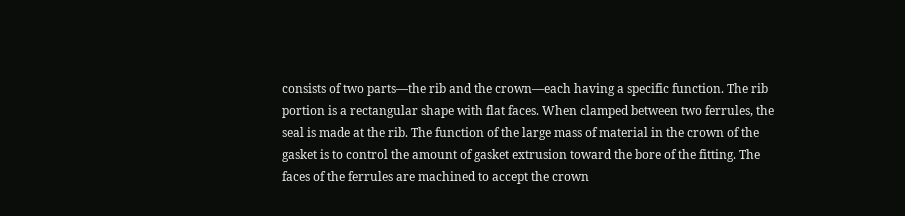consists of two parts—the rib and the crown—each having a specific function. The rib portion is a rectangular shape with flat faces. When clamped between two ferrules, the seal is made at the rib. The function of the large mass of material in the crown of the gasket is to control the amount of gasket extrusion toward the bore of the fitting. The faces of the ferrules are machined to accept the crown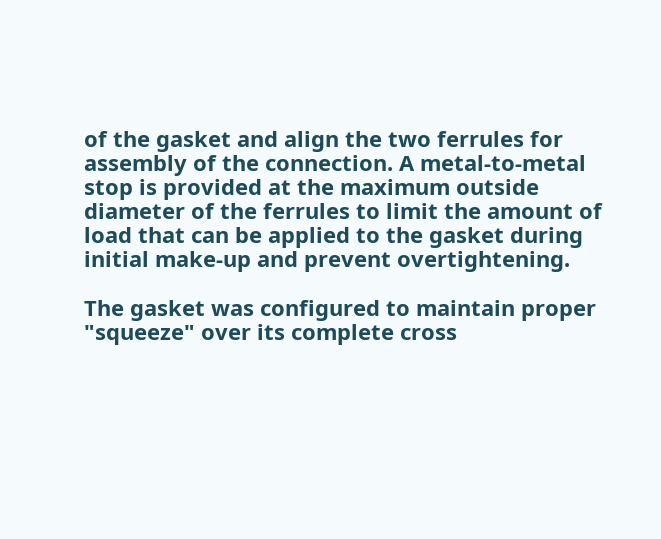of the gasket and align the two ferrules for assembly of the connection. A metal-to-metal stop is provided at the maximum outside diameter of the ferrules to limit the amount of load that can be applied to the gasket during initial make-up and prevent overtightening.

The gasket was configured to maintain proper "squeeze" over its complete cross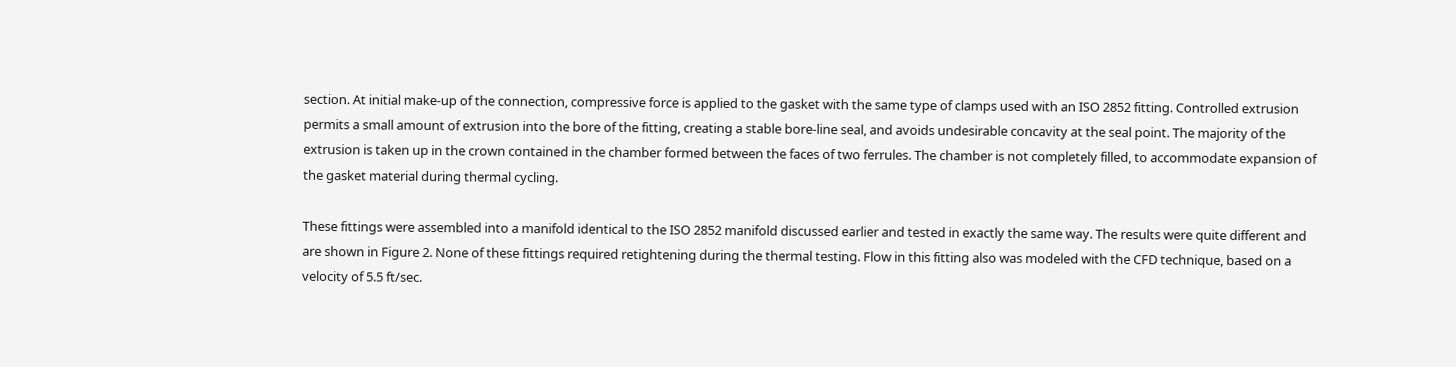section. At initial make-up of the connection, compressive force is applied to the gasket with the same type of clamps used with an ISO 2852 fitting. Controlled extrusion permits a small amount of extrusion into the bore of the fitting, creating a stable bore-line seal, and avoids undesirable concavity at the seal point. The majority of the extrusion is taken up in the crown contained in the chamber formed between the faces of two ferrules. The chamber is not completely filled, to accommodate expansion of the gasket material during thermal cycling.

These fittings were assembled into a manifold identical to the ISO 2852 manifold discussed earlier and tested in exactly the same way. The results were quite different and are shown in Figure 2. None of these fittings required retightening during the thermal testing. Flow in this fitting also was modeled with the CFD technique, based on a velocity of 5.5 ft/sec.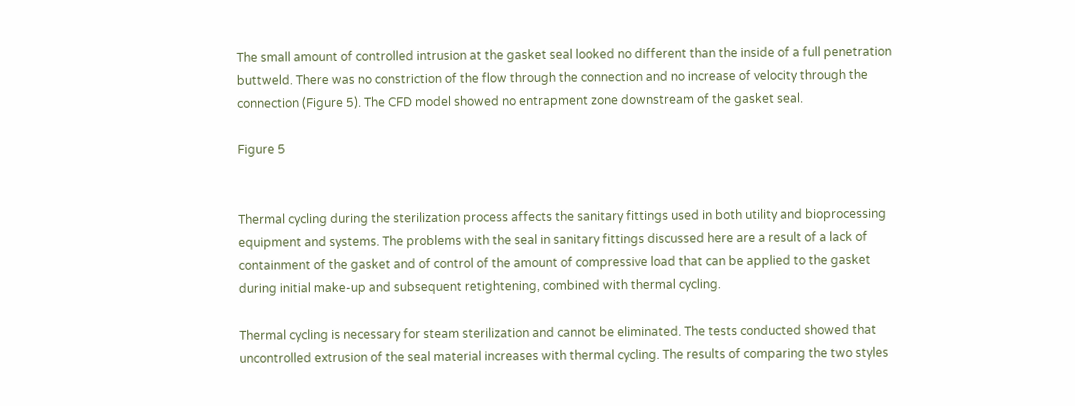The small amount of controlled intrusion at the gasket seal looked no different than the inside of a full penetration buttweld. There was no constriction of the flow through the connection and no increase of velocity through the connection (Figure 5). The CFD model showed no entrapment zone downstream of the gasket seal.

Figure 5


Thermal cycling during the sterilization process affects the sanitary fittings used in both utility and bioprocessing equipment and systems. The problems with the seal in sanitary fittings discussed here are a result of a lack of containment of the gasket and of control of the amount of compressive load that can be applied to the gasket during initial make-up and subsequent retightening, combined with thermal cycling.

Thermal cycling is necessary for steam sterilization and cannot be eliminated. The tests conducted showed that uncontrolled extrusion of the seal material increases with thermal cycling. The results of comparing the two styles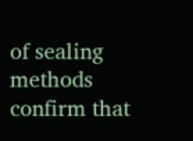of sealing methods confirm that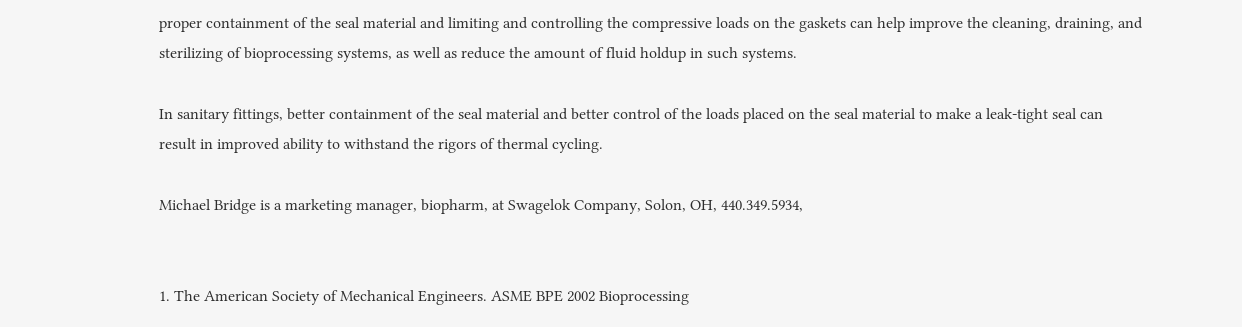proper containment of the seal material and limiting and controlling the compressive loads on the gaskets can help improve the cleaning, draining, and sterilizing of bioprocessing systems, as well as reduce the amount of fluid holdup in such systems.

In sanitary fittings, better containment of the seal material and better control of the loads placed on the seal material to make a leak-tight seal can result in improved ability to withstand the rigors of thermal cycling.

Michael Bridge is a marketing manager, biopharm, at Swagelok Company, Solon, OH, 440.349.5934,


1. The American Society of Mechanical Engineers. ASME BPE 2002 Bioprocessing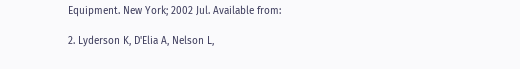Equipment. New York; 2002 Jul. Available from:

2. Lyderson K, D'Elia A, Nelson L,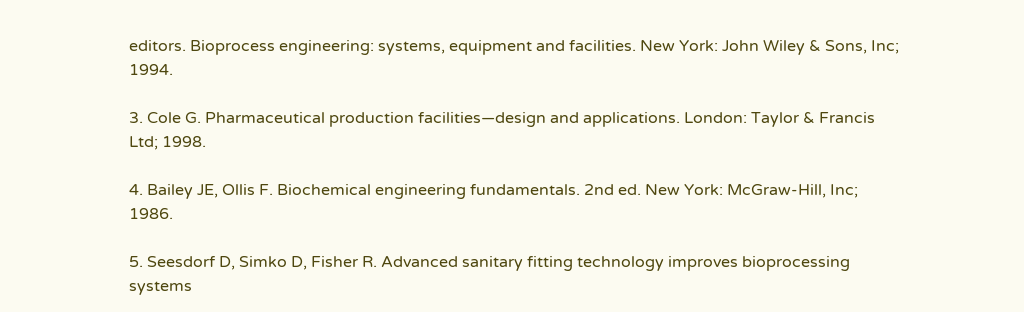editors. Bioprocess engineering: systems, equipment and facilities. New York: John Wiley & Sons, Inc; 1994.

3. Cole G. Pharmaceutical production facilities—design and applications. London: Taylor & Francis Ltd; 1998.

4. Bailey JE, Ollis F. Biochemical engineering fundamentals. 2nd ed. New York: McGraw-Hill, Inc; 1986.

5. Seesdorf D, Simko D, Fisher R. Advanced sanitary fitting technology improves bioprocessing systems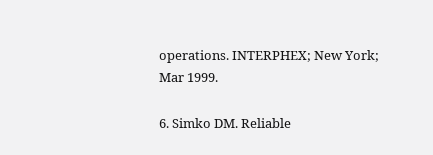operations. INTERPHEX; New York; Mar 1999.

6. Simko DM. Reliable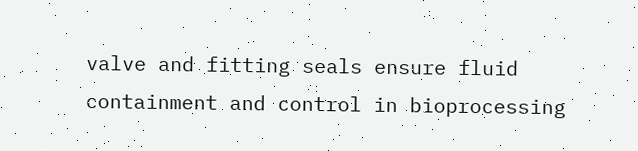valve and fitting seals ensure fluid containment and control in bioprocessing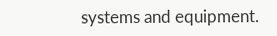systems and equipment.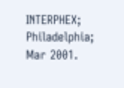INTERPHEX; Philadelphia; Mar 2001.